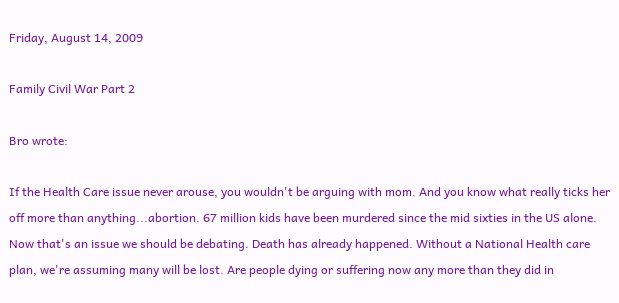Friday, August 14, 2009

Family Civil War Part 2

Bro wrote:

If the Health Care issue never arouse, you wouldn't be arguing with mom. And you know what really ticks her off more than anything...abortion. 67 million kids have been murdered since the mid sixties in the US alone. Now that's an issue we should be debating. Death has already happened. Without a National Health care plan, we're assuming many will be lost. Are people dying or suffering now any more than they did in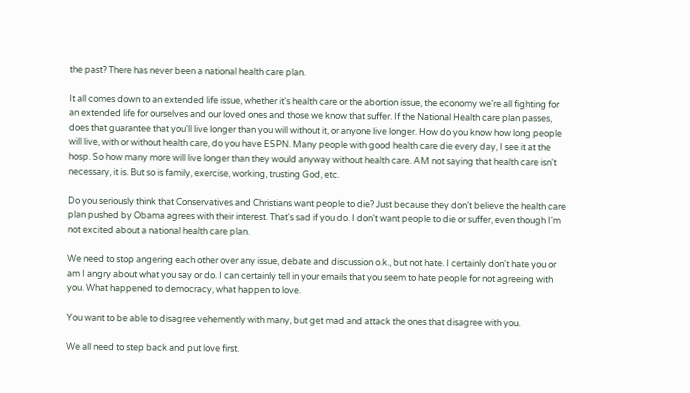the past? There has never been a national health care plan.

It all comes down to an extended life issue, whether it's health care or the abortion issue, the economy we're all fighting for an extended life for ourselves and our loved ones and those we know that suffer. If the National Health care plan passes, does that guarantee that you'll live longer than you will without it, or anyone live longer. How do you know how long people will live, with or without health care, do you have ESPN. Many people with good health care die every day, I see it at the hosp. So how many more will live longer than they would anyway without health care. AM not saying that health care isn't necessary, it is. But so is family, exercise, working, trusting God, etc.

Do you seriously think that Conservatives and Christians want people to die? Just because they don't believe the health care plan pushed by Obama agrees with their interest. That's sad if you do. I don't want people to die or suffer, even though I'm not excited about a national health care plan.

We need to stop angering each other over any issue, debate and discussion o.k., but not hate. I certainly don't hate you or am I angry about what you say or do. I can certainly tell in your emails that you seem to hate people for not agreeing with you. What happened to democracy, what happen to love.

You want to be able to disagree vehemently with many, but get mad and attack the ones that disagree with you.

We all need to step back and put love first.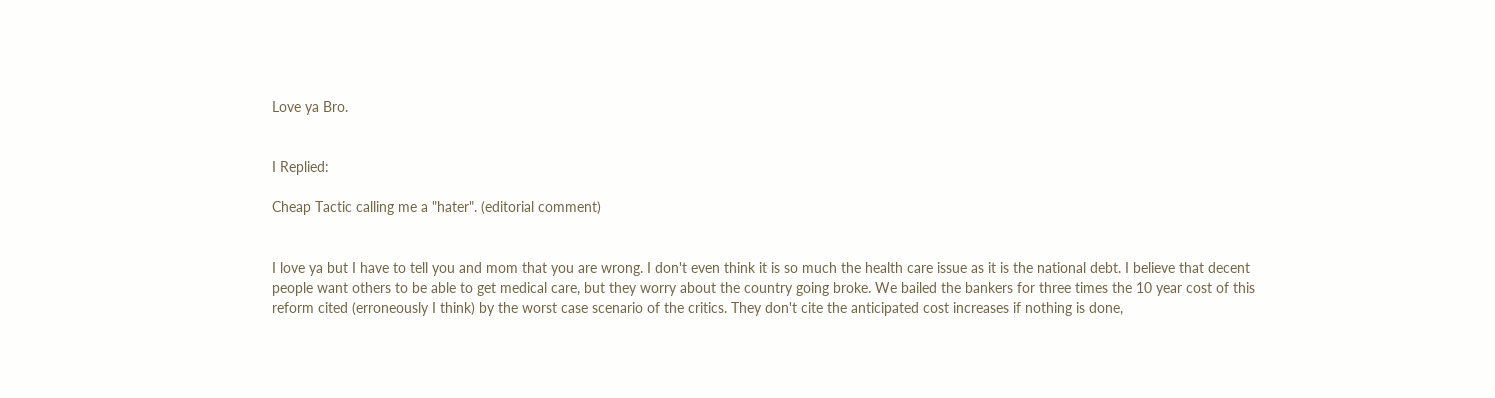Love ya Bro.


I Replied:

Cheap Tactic calling me a "hater". (editorial comment)


I love ya but I have to tell you and mom that you are wrong. I don't even think it is so much the health care issue as it is the national debt. I believe that decent people want others to be able to get medical care, but they worry about the country going broke. We bailed the bankers for three times the 10 year cost of this reform cited (erroneously I think) by the worst case scenario of the critics. They don't cite the anticipated cost increases if nothing is done,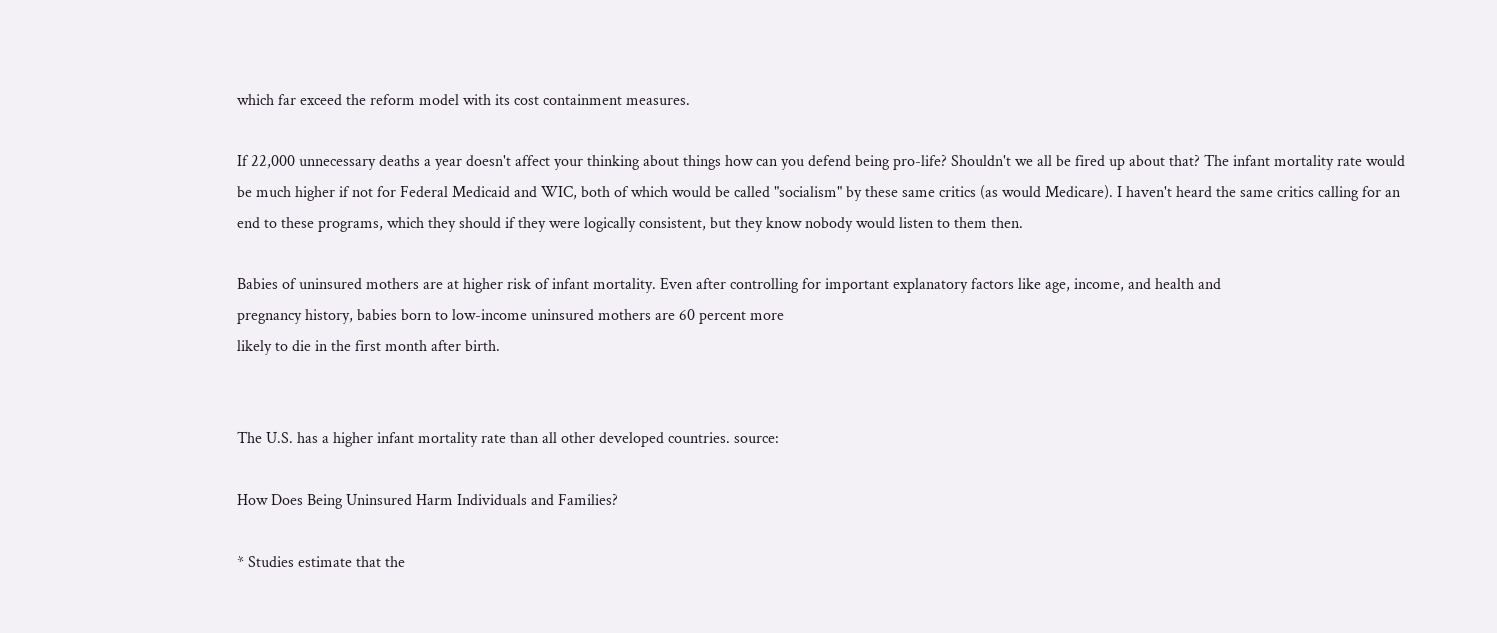which far exceed the reform model with its cost containment measures.

If 22,000 unnecessary deaths a year doesn't affect your thinking about things how can you defend being pro-life? Shouldn't we all be fired up about that? The infant mortality rate would be much higher if not for Federal Medicaid and WIC, both of which would be called "socialism" by these same critics (as would Medicare). I haven't heard the same critics calling for an end to these programs, which they should if they were logically consistent, but they know nobody would listen to them then.

Babies of uninsured mothers are at higher risk of infant mortality. Even after controlling for important explanatory factors like age, income, and health and
pregnancy history, babies born to low-income uninsured mothers are 60 percent more
likely to die in the first month after birth.


The U.S. has a higher infant mortality rate than all other developed countries. source:

How Does Being Uninsured Harm Individuals and Families?

* Studies estimate that the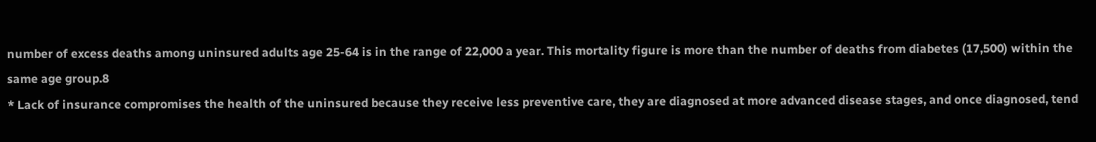number of excess deaths among uninsured adults age 25-64 is in the range of 22,000 a year. This mortality figure is more than the number of deaths from diabetes (17,500) within the same age group.8
* Lack of insurance compromises the health of the uninsured because they receive less preventive care, they are diagnosed at more advanced disease stages, and once diagnosed, tend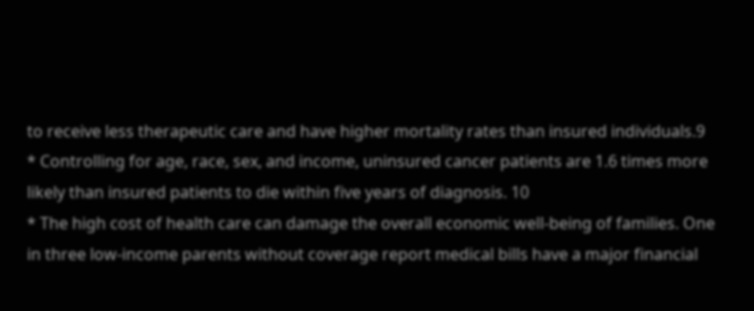to receive less therapeutic care and have higher mortality rates than insured individuals.9
* Controlling for age, race, sex, and income, uninsured cancer patients are 1.6 times more likely than insured patients to die within five years of diagnosis. 10
* The high cost of health care can damage the overall economic well-being of families. One in three low-income parents without coverage report medical bills have a major financial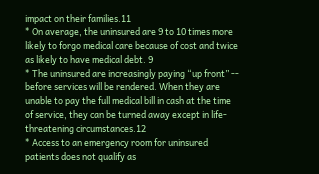impact on their families.11
* On average, the uninsured are 9 to 10 times more likely to forgo medical care because of cost and twice as likely to have medical debt. 9
* The uninsured are increasingly paying “up front” -- before services will be rendered. When they are unable to pay the full medical bill in cash at the time of service, they can be turned away except in life-threatening circumstances.12
* Access to an emergency room for uninsured patients does not qualify as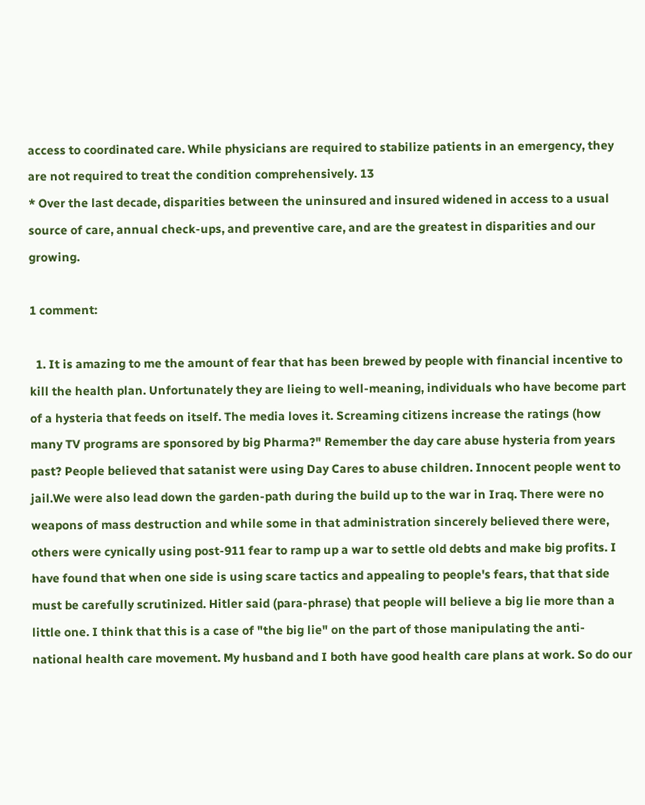access to coordinated care. While physicians are required to stabilize patients in an emergency, they are not required to treat the condition comprehensively. 13
* Over the last decade, disparities between the uninsured and insured widened in access to a usual source of care, annual check-ups, and preventive care, and are the greatest in disparities and our growing.

1 comment:

  1. It is amazing to me the amount of fear that has been brewed by people with financial incentive to kill the health plan. Unfortunately they are lieing to well-meaning, individuals who have become part of a hysteria that feeds on itself. The media loves it. Screaming citizens increase the ratings (how many TV programs are sponsored by big Pharma?" Remember the day care abuse hysteria from years past? People believed that satanist were using Day Cares to abuse children. Innocent people went to jail.We were also lead down the garden-path during the build up to the war in Iraq. There were no weapons of mass destruction and while some in that administration sincerely believed there were, others were cynically using post-911 fear to ramp up a war to settle old debts and make big profits. I have found that when one side is using scare tactics and appealing to people's fears, that that side must be carefully scrutinized. Hitler said (para-phrase) that people will believe a big lie more than a little one. I think that this is a case of "the big lie" on the part of those manipulating the anti-national health care movement. My husband and I both have good health care plans at work. So do our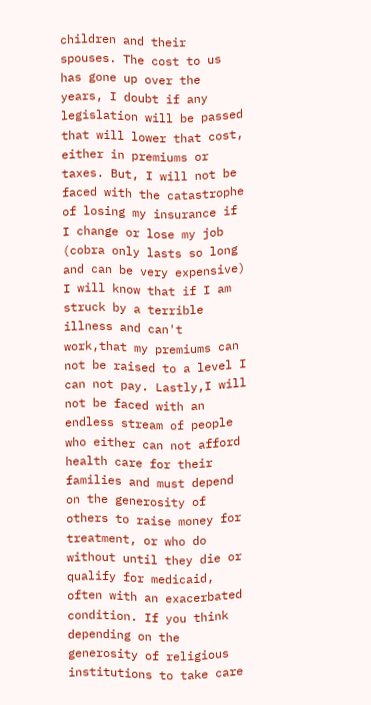children and their spouses. The cost to us has gone up over the years, I doubt if any legislation will be passed that will lower that cost, either in premiums or taxes. But, I will not be faced with the catastrophe of losing my insurance if I change or lose my job (cobra only lasts so long and can be very expensive) I will know that if I am struck by a terrible illness and can't work,that my premiums can not be raised to a level I can not pay. Lastly,I will not be faced with an endless stream of people who either can not afford health care for their families and must depend on the generosity of others to raise money for treatment, or who do without until they die or qualify for medicaid, often with an exacerbated condition. If you think depending on the generosity of religious institutions to take care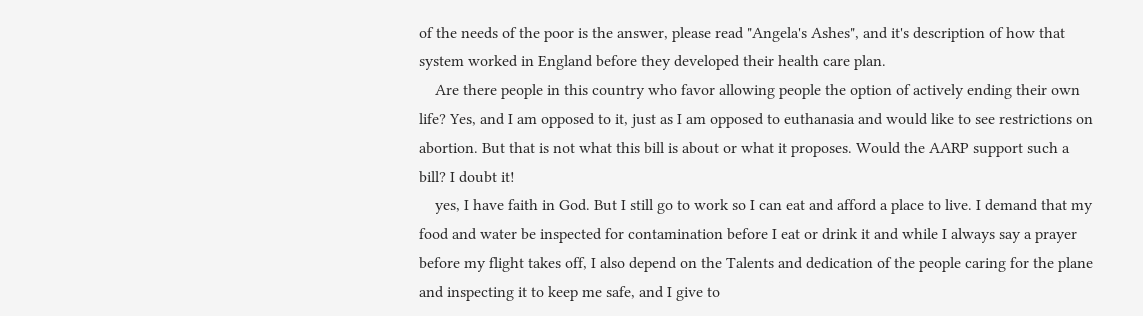of the needs of the poor is the answer, please read "Angela's Ashes", and it's description of how that system worked in England before they developed their health care plan.
    Are there people in this country who favor allowing people the option of actively ending their own life? Yes, and I am opposed to it, just as I am opposed to euthanasia and would like to see restrictions on abortion. But that is not what this bill is about or what it proposes. Would the AARP support such a bill? I doubt it!
    yes, I have faith in God. But I still go to work so I can eat and afford a place to live. I demand that my food and water be inspected for contamination before I eat or drink it and while I always say a prayer before my flight takes off, I also depend on the Talents and dedication of the people caring for the plane and inspecting it to keep me safe, and I give to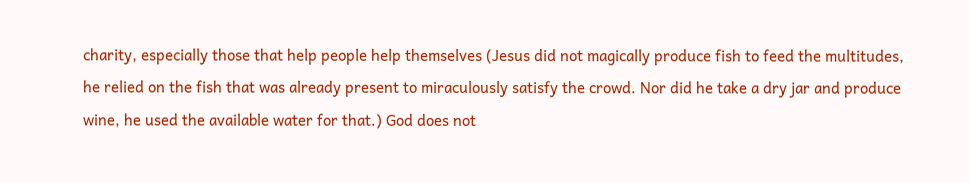charity, especially those that help people help themselves (Jesus did not magically produce fish to feed the multitudes, he relied on the fish that was already present to miraculously satisfy the crowd. Nor did he take a dry jar and produce wine, he used the available water for that.) God does not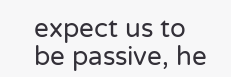expect us to be passive, he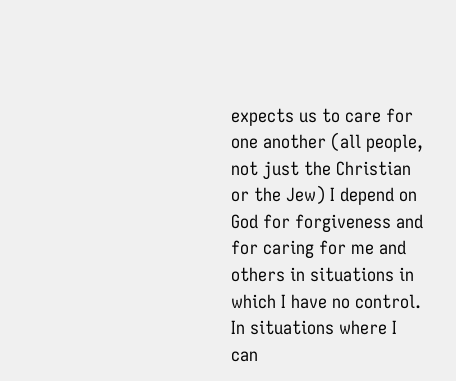expects us to care for one another (all people, not just the Christian or the Jew) I depend on God for forgiveness and for caring for me and others in situations in which I have no control. In situations where I can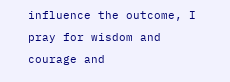influence the outcome, I pray for wisdom and courage and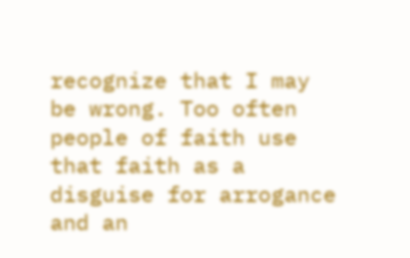recognize that I may be wrong. Too often people of faith use that faith as a disguise for arrogance and an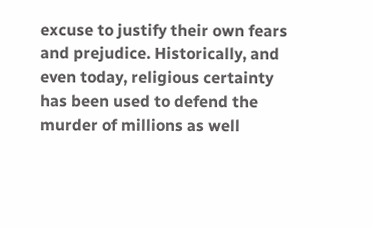excuse to justify their own fears and prejudice. Historically, and even today, religious certainty has been used to defend the murder of millions as well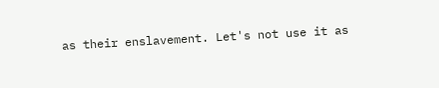as their enslavement. Let's not use it as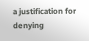a justification for denying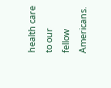health care to our fellow Americans.